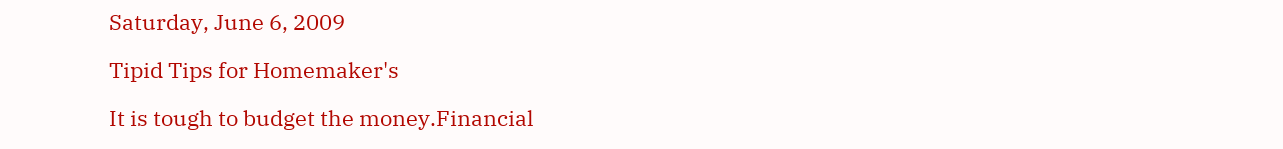Saturday, June 6, 2009

Tipid Tips for Homemaker's

It is tough to budget the money.Financial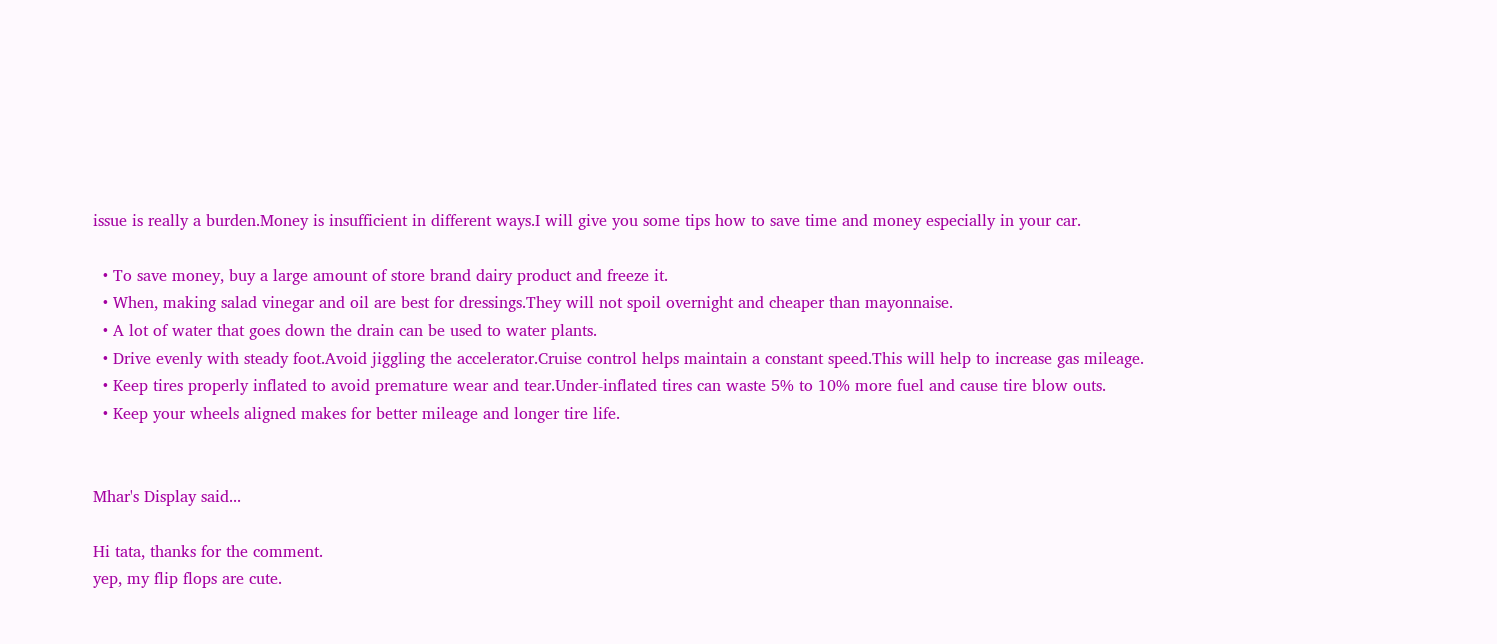issue is really a burden.Money is insufficient in different ways.I will give you some tips how to save time and money especially in your car.

  • To save money, buy a large amount of store brand dairy product and freeze it.
  • When, making salad vinegar and oil are best for dressings.They will not spoil overnight and cheaper than mayonnaise.
  • A lot of water that goes down the drain can be used to water plants.
  • Drive evenly with steady foot.Avoid jiggling the accelerator.Cruise control helps maintain a constant speed.This will help to increase gas mileage.
  • Keep tires properly inflated to avoid premature wear and tear.Under-inflated tires can waste 5% to 10% more fuel and cause tire blow outs.
  • Keep your wheels aligned makes for better mileage and longer tire life.


Mhar's Display said...

Hi tata, thanks for the comment.
yep, my flip flops are cute.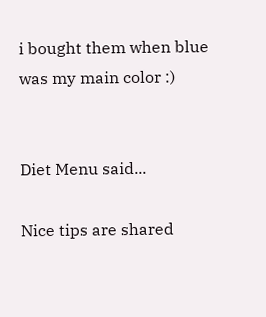i bought them when blue was my main color :)


Diet Menu said...

Nice tips are shared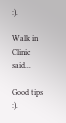:).

Walk in Clinic said...

Good tips :).